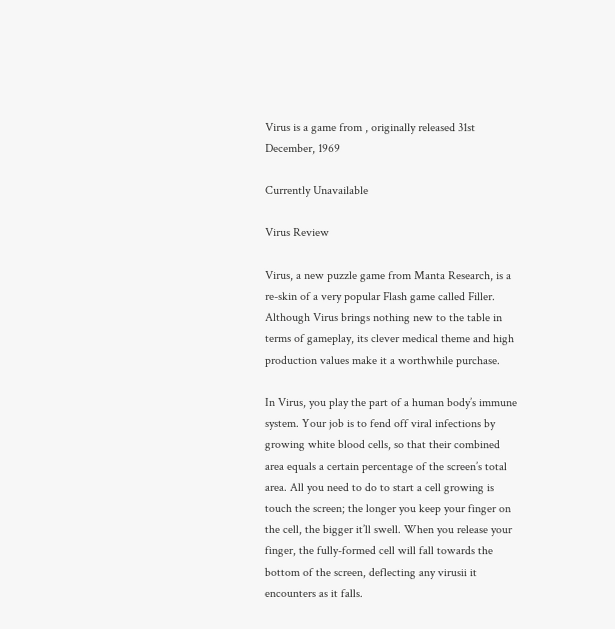Virus is a game from , originally released 31st December, 1969

Currently Unavailable

Virus Review

Virus, a new puzzle game from Manta Research, is a re-skin of a very popular Flash game called Filler. Although Virus brings nothing new to the table in terms of gameplay, its clever medical theme and high production values make it a worthwhile purchase.

In Virus, you play the part of a human body’s immune system. Your job is to fend off viral infections by growing white blood cells, so that their combined area equals a certain percentage of the screen’s total area. All you need to do to start a cell growing is touch the screen; the longer you keep your finger on the cell, the bigger it’ll swell. When you release your finger, the fully-formed cell will fall towards the bottom of the screen, deflecting any virusii it encounters as it falls.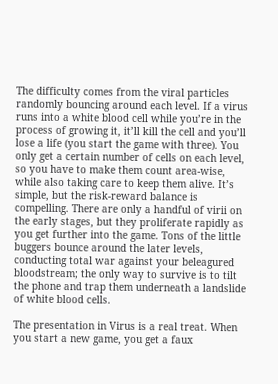The difficulty comes from the viral particles randomly bouncing around each level. If a virus runs into a white blood cell while you’re in the process of growing it, it’ll kill the cell and you’ll lose a life (you start the game with three). You only get a certain number of cells on each level, so you have to make them count area-wise, while also taking care to keep them alive. It’s simple, but the risk-reward balance is compelling. There are only a handful of virii on the early stages, but they proliferate rapidly as you get further into the game. Tons of the little buggers bounce around the later levels, conducting total war against your beleagured bloodstream; the only way to survive is to tilt the phone and trap them underneath a landslide of white blood cells.

The presentation in Virus is a real treat. When you start a new game, you get a faux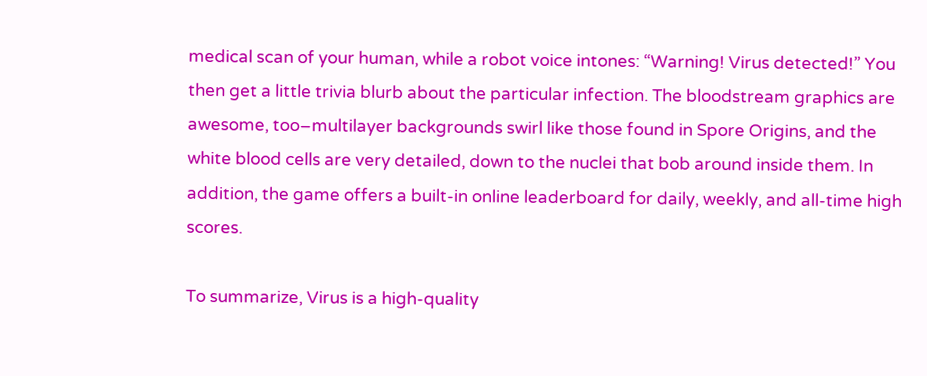medical scan of your human, while a robot voice intones: “Warning! Virus detected!” You then get a little trivia blurb about the particular infection. The bloodstream graphics are awesome, too–multilayer backgrounds swirl like those found in Spore Origins, and the white blood cells are very detailed, down to the nuclei that bob around inside them. In addition, the game offers a built-in online leaderboard for daily, weekly, and all-time high scores.

To summarize, Virus is a high-quality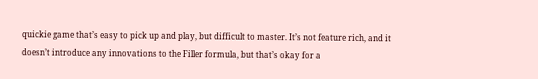quickie game that’s easy to pick up and play, but difficult to master. It’s not feature rich, and it doesn’t introduce any innovations to the Filler formula, but that’s okay for a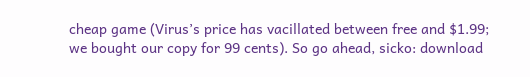cheap game (Virus’s price has vacillated between free and $1.99; we bought our copy for 99 cents). So go ahead, sicko: download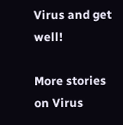Virus and get well!

More stories on Virus